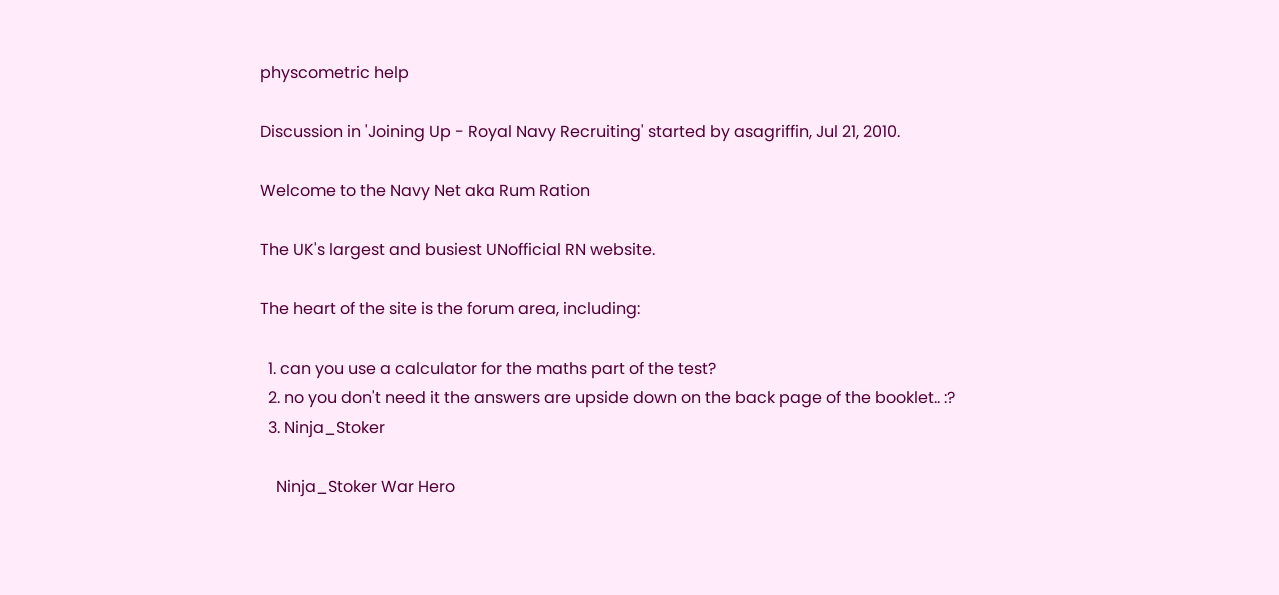physcometric help

Discussion in 'Joining Up - Royal Navy Recruiting' started by asagriffin, Jul 21, 2010.

Welcome to the Navy Net aka Rum Ration

The UK's largest and busiest UNofficial RN website.

The heart of the site is the forum area, including:

  1. can you use a calculator for the maths part of the test?
  2. no you don't need it the answers are upside down on the back page of the booklet.. :?
  3. Ninja_Stoker

    Ninja_Stoker War Hero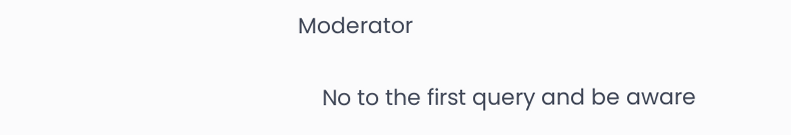Moderator

    No to the first query and be aware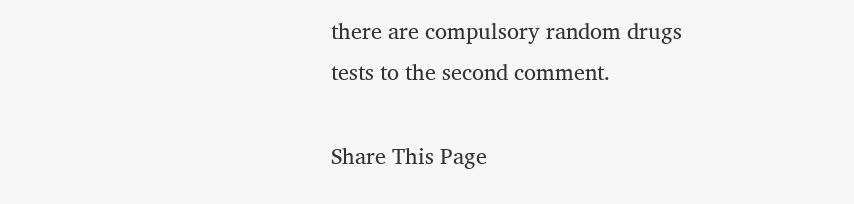there are compulsory random drugs tests to the second comment.

Share This Page